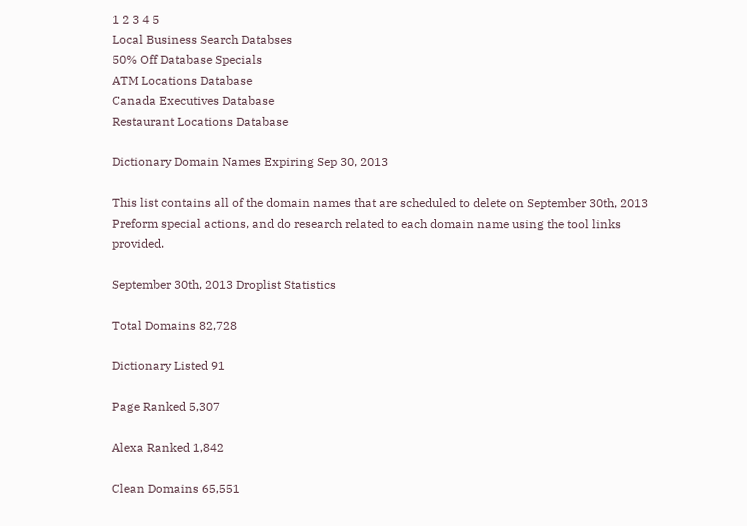1 2 3 4 5
Local Business Search Databses
50% Off Database Specials
ATM Locations Database
Canada Executives Database
Restaurant Locations Database

Dictionary Domain Names Expiring Sep 30, 2013

This list contains all of the domain names that are scheduled to delete on September 30th, 2013 Preform special actions, and do research related to each domain name using the tool links provided.

September 30th, 2013 Droplist Statistics

Total Domains 82,728

Dictionary Listed 91

Page Ranked 5,307

Alexa Ranked 1,842

Clean Domains 65,551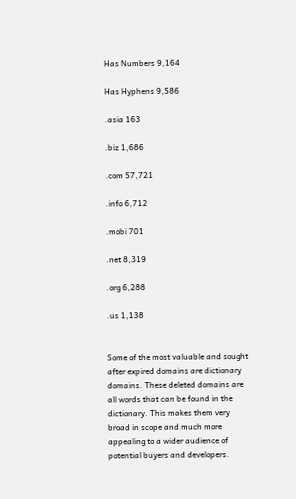Has Numbers 9,164

Has Hyphens 9,586

.asia 163

.biz 1,686

.com 57,721

.info 6,712

.mobi 701

.net 8,319

.org 6,288

.us 1,138


Some of the most valuable and sought after expired domains are dictionary domains. These deleted domains are all words that can be found in the dictionary. This makes them very broad in scope and much more appealing to a wider audience of potential buyers and developers.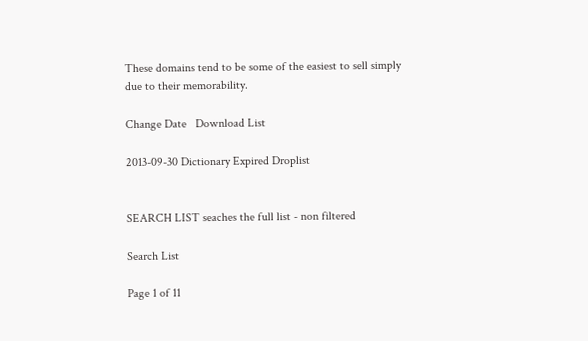These domains tend to be some of the easiest to sell simply due to their memorability.

Change Date   Download List

2013-09-30 Dictionary Expired Droplist


SEARCH LIST seaches the full list - non filtered

Search List

Page 1 of 11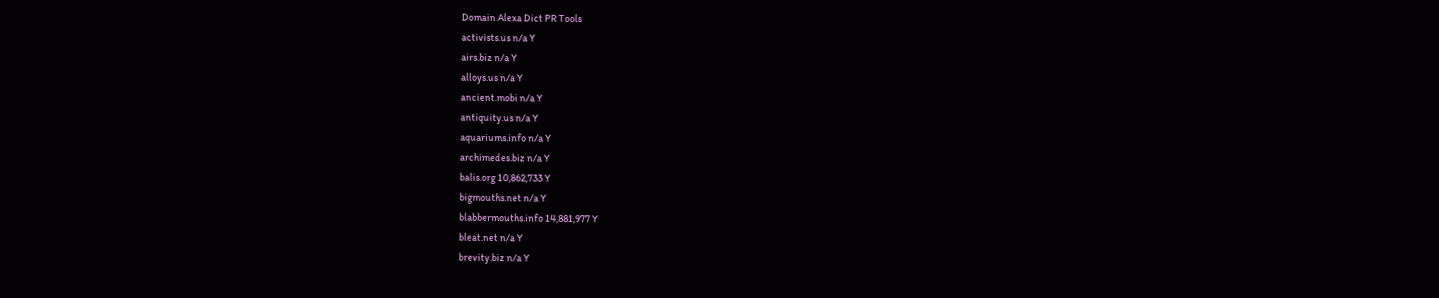Domain Alexa Dict PR Tools
activists.us n/a Y
airs.biz n/a Y
alloys.us n/a Y
ancient.mobi n/a Y
antiquity.us n/a Y
aquariums.info n/a Y
archimedes.biz n/a Y
balis.org 10,862,733 Y
bigmouths.net n/a Y
blabbermouths.info 14,881,977 Y
bleat.net n/a Y
brevity.biz n/a Y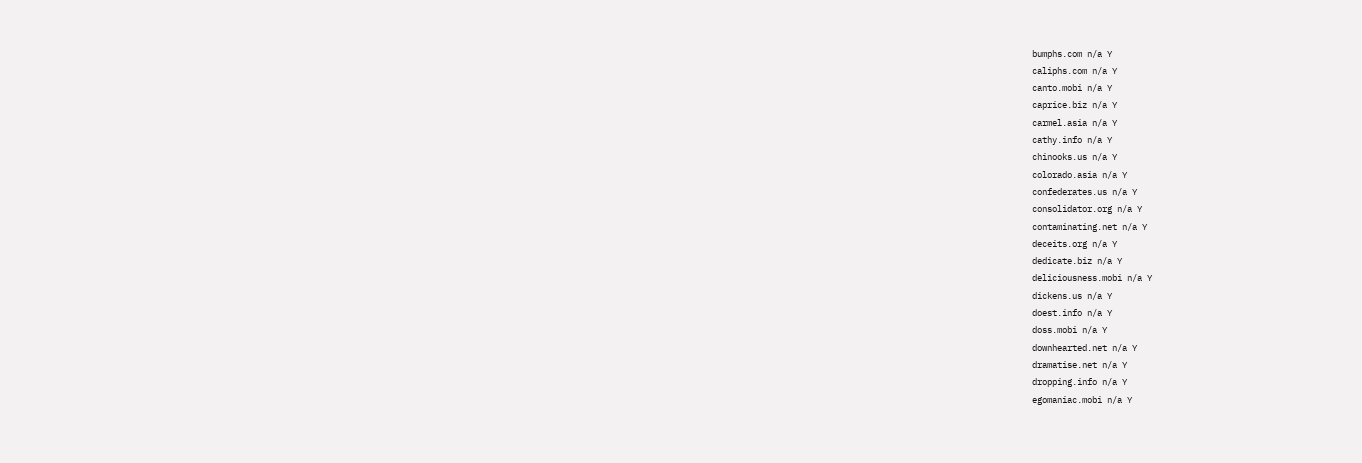bumphs.com n/a Y
caliphs.com n/a Y
canto.mobi n/a Y
caprice.biz n/a Y
carmel.asia n/a Y
cathy.info n/a Y
chinooks.us n/a Y
colorado.asia n/a Y
confederates.us n/a Y
consolidator.org n/a Y
contaminating.net n/a Y
deceits.org n/a Y
dedicate.biz n/a Y
deliciousness.mobi n/a Y
dickens.us n/a Y
doest.info n/a Y
doss.mobi n/a Y
downhearted.net n/a Y
dramatise.net n/a Y
dropping.info n/a Y
egomaniac.mobi n/a Y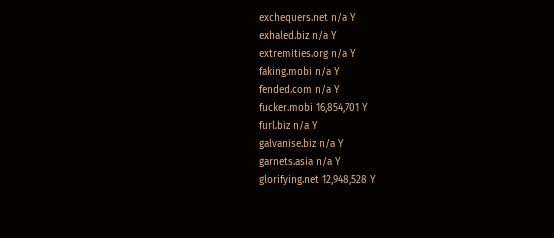exchequers.net n/a Y
exhaled.biz n/a Y
extremities.org n/a Y
faking.mobi n/a Y
fended.com n/a Y
fucker.mobi 16,854,701 Y
furl.biz n/a Y
galvanise.biz n/a Y
garnets.asia n/a Y
glorifying.net 12,948,528 Y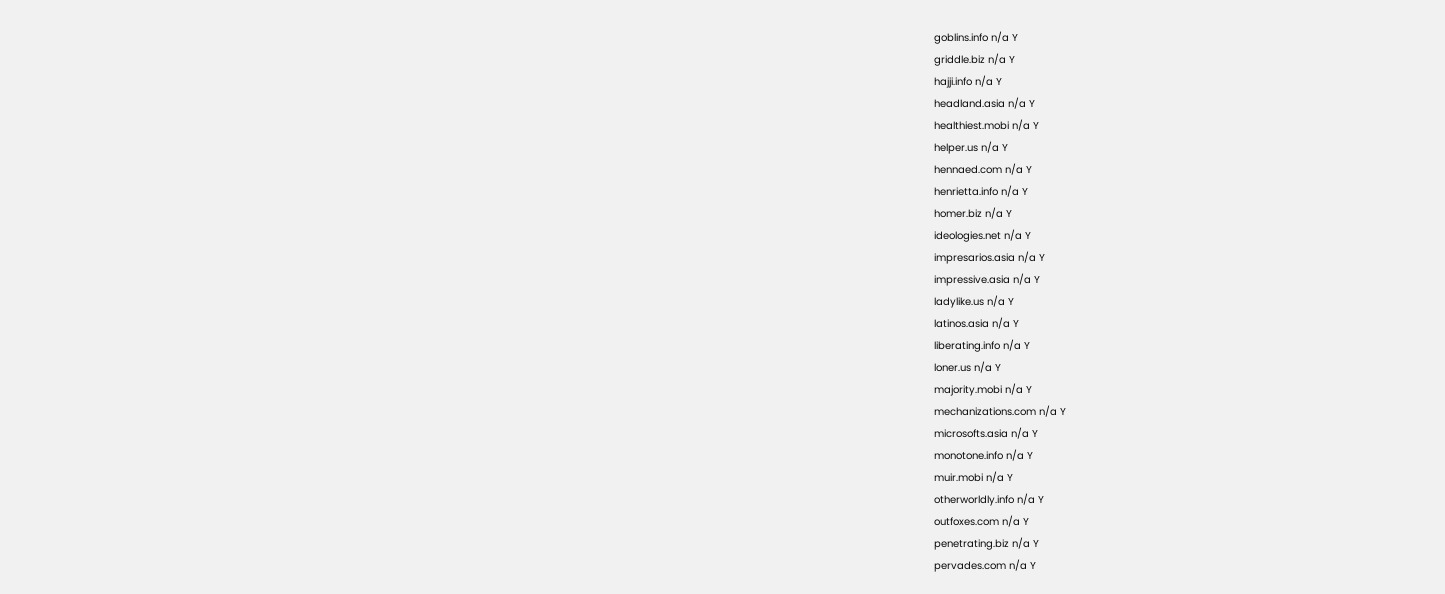goblins.info n/a Y
griddle.biz n/a Y
hajji.info n/a Y
headland.asia n/a Y
healthiest.mobi n/a Y
helper.us n/a Y
hennaed.com n/a Y
henrietta.info n/a Y
homer.biz n/a Y
ideologies.net n/a Y
impresarios.asia n/a Y
impressive.asia n/a Y
ladylike.us n/a Y
latinos.asia n/a Y
liberating.info n/a Y
loner.us n/a Y
majority.mobi n/a Y
mechanizations.com n/a Y
microsofts.asia n/a Y
monotone.info n/a Y
muir.mobi n/a Y
otherworldly.info n/a Y
outfoxes.com n/a Y
penetrating.biz n/a Y
pervades.com n/a Y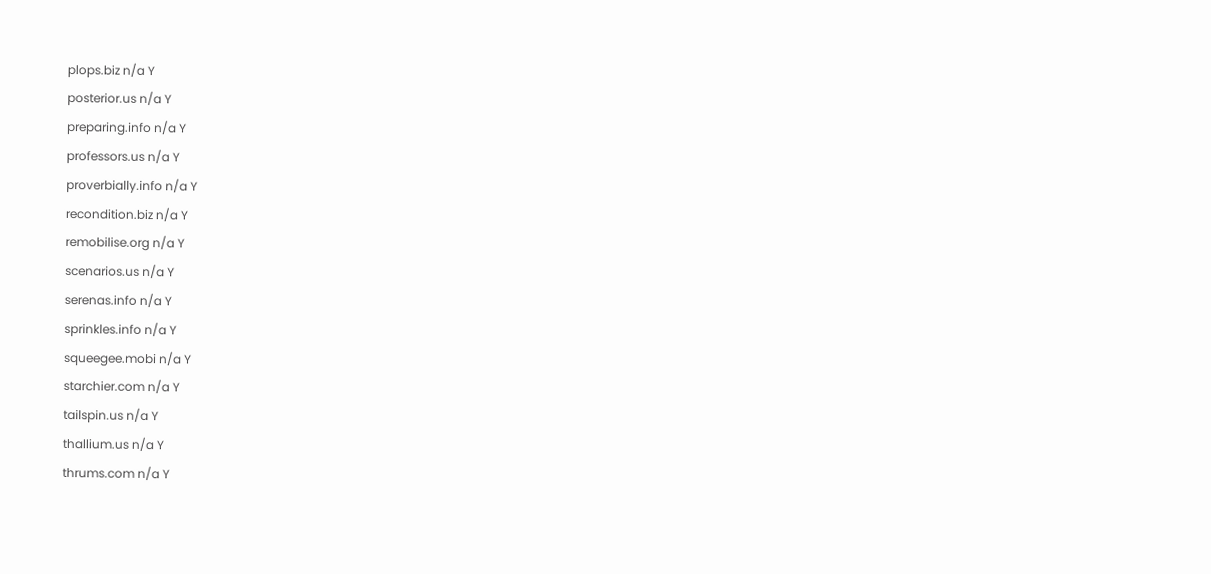plops.biz n/a Y
posterior.us n/a Y
preparing.info n/a Y
professors.us n/a Y
proverbially.info n/a Y
recondition.biz n/a Y
remobilise.org n/a Y
scenarios.us n/a Y
serenas.info n/a Y
sprinkles.info n/a Y
squeegee.mobi n/a Y
starchier.com n/a Y
tailspin.us n/a Y
thallium.us n/a Y
thrums.com n/a Y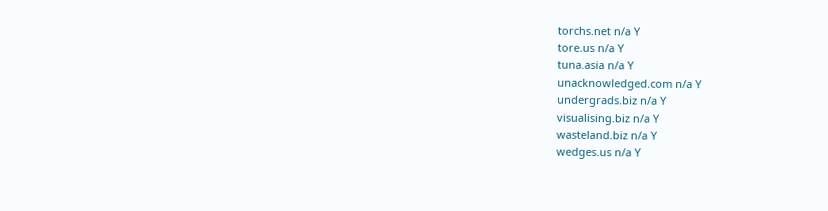torchs.net n/a Y
tore.us n/a Y
tuna.asia n/a Y
unacknowledged.com n/a Y
undergrads.biz n/a Y
visualising.biz n/a Y
wasteland.biz n/a Y
wedges.us n/a Y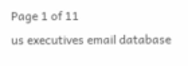Page 1 of 11
us executives email database